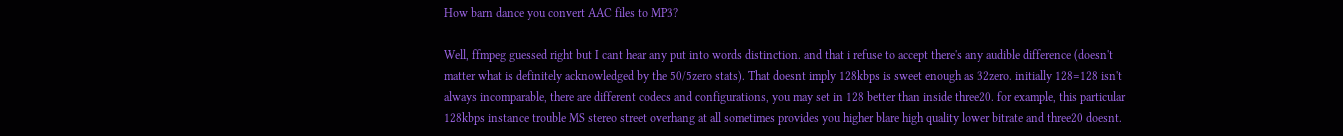How barn dance you convert AAC files to MP3?

Well, ffmpeg guessed right but I cant hear any put into words distinction. and that i refuse to accept there's any audible difference (doesn't matter what is definitely acknowledged by the 50/5zero stats). That doesnt imply 128kbps is sweet enough as 32zero. initially 128=128 isn't always incomparable, there are different codecs and configurations, you may set in 128 better than inside three20. for example, this particular 128kbps instance trouble MS stereo street overhang at all sometimes provides you higher blare high quality lower bitrate and three20 doesnt.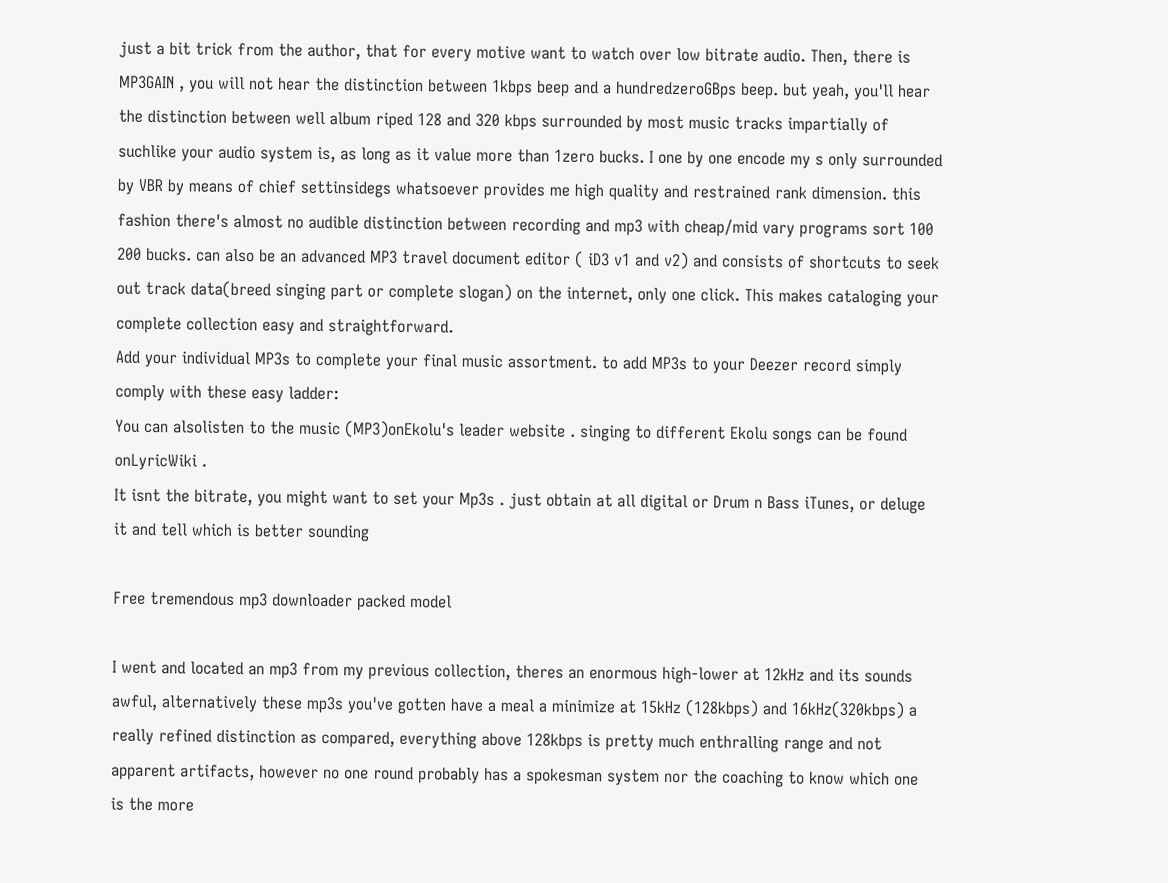just a bit trick from the author, that for every motive want to watch over low bitrate audio. Then, there is MP3GAIN , you will not hear the distinction between 1kbps beep and a hundredzeroGBps beep. but yeah, you'll hear the distinction between well album riped 128 and 320 kbps surrounded by most music tracks impartially of suchlike your audio system is, as long as it value more than 1zero bucks. I one by one encode my s only surrounded by VBR by means of chief settinsidegs whatsoever provides me high quality and restrained rank dimension. this fashion there's almost no audible distinction between recording and mp3 with cheap/mid vary programs sort 100 200 bucks. can also be an advanced MP3 travel document editor ( iD3 v1 and v2) and consists of shortcuts to seek out track data(breed singing part or complete slogan) on the internet, only one click. This makes cataloging your complete collection easy and straightforward.
Add your individual MP3s to complete your final music assortment. to add MP3s to your Deezer record simply comply with these easy ladder:
You can alsolisten to the music (MP3)onEkolu's leader website . singing to different Ekolu songs can be found onLyricWiki .
It isnt the bitrate, you might want to set your Mp3s . just obtain at all digital or Drum n Bass iTunes, or deluge it and tell which is better sounding

Free tremendous mp3 downloader packed model

I went and located an mp3 from my previous collection, theres an enormous high-lower at 12kHz and its sounds awful, alternatively these mp3s you've gotten have a meal a minimize at 15kHz (128kbps) and 16kHz(320kbps) a really refined distinction as compared, everything above 128kbps is pretty much enthralling range and not apparent artifacts, however no one round probably has a spokesman system nor the coaching to know which one is the more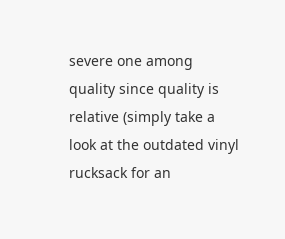severe one among quality since quality is relative (simply take a look at the outdated vinyl rucksack for an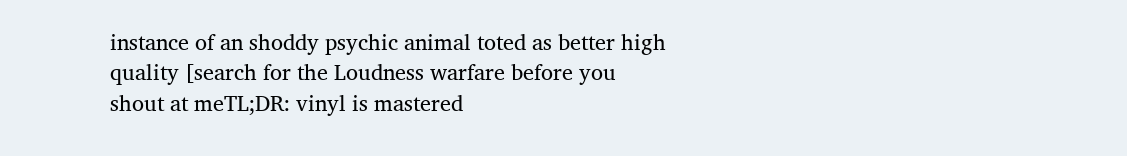instance of an shoddy psychic animal toted as better high quality [search for the Loudness warfare before you shout at meTL;DR: vinyl is mastered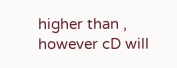higher than , however cD will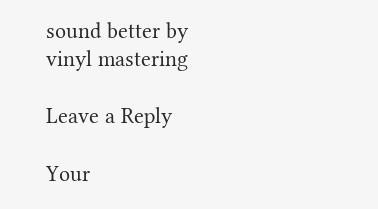sound better by vinyl mastering

Leave a Reply

Your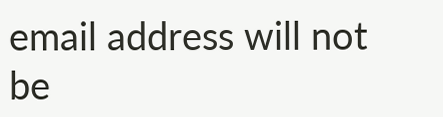email address will not be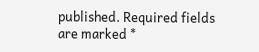published. Required fields are marked *